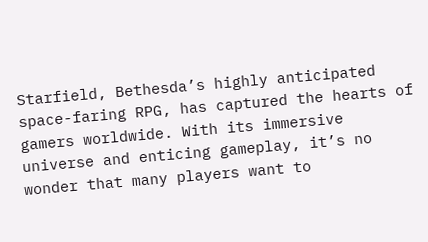Starfield, Bethesda’s highly anticipated space-faring RPG, has captured the hearts of gamers worldwide. With its immersive universe and enticing gameplay, it’s no wonder that many players want to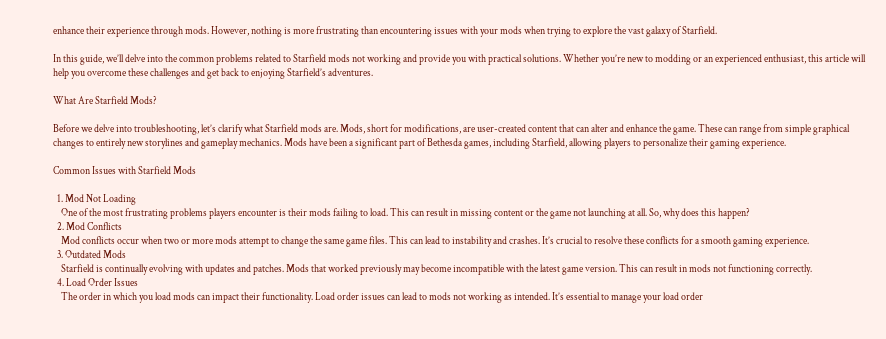enhance their experience through mods. However, nothing is more frustrating than encountering issues with your mods when trying to explore the vast galaxy of Starfield.

In this guide, we’ll delve into the common problems related to Starfield mods not working and provide you with practical solutions. Whether you’re new to modding or an experienced enthusiast, this article will help you overcome these challenges and get back to enjoying Starfield’s adventures.

What Are Starfield Mods?

Before we delve into troubleshooting, let’s clarify what Starfield mods are. Mods, short for modifications, are user-created content that can alter and enhance the game. These can range from simple graphical changes to entirely new storylines and gameplay mechanics. Mods have been a significant part of Bethesda games, including Starfield, allowing players to personalize their gaming experience.

Common Issues with Starfield Mods

  1. Mod Not Loading
    One of the most frustrating problems players encounter is their mods failing to load. This can result in missing content or the game not launching at all. So, why does this happen?
  2. Mod Conflicts
    Mod conflicts occur when two or more mods attempt to change the same game files. This can lead to instability and crashes. It’s crucial to resolve these conflicts for a smooth gaming experience.
  3. Outdated Mods
    Starfield is continually evolving with updates and patches. Mods that worked previously may become incompatible with the latest game version. This can result in mods not functioning correctly.
  4. Load Order Issues
    The order in which you load mods can impact their functionality. Load order issues can lead to mods not working as intended. It’s essential to manage your load order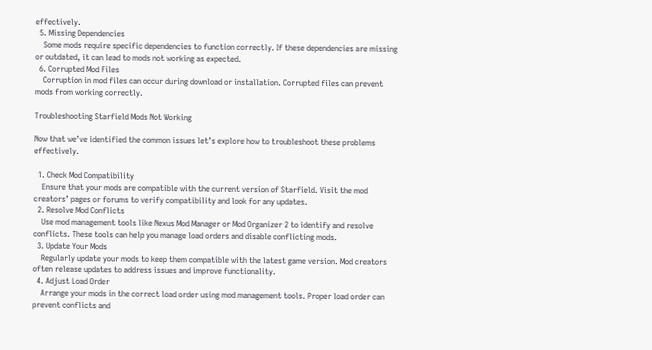effectively.
  5. Missing Dependencies
    Some mods require specific dependencies to function correctly. If these dependencies are missing or outdated, it can lead to mods not working as expected.
  6. Corrupted Mod Files
    Corruption in mod files can occur during download or installation. Corrupted files can prevent mods from working correctly.

Troubleshooting Starfield Mods Not Working

Now that we’ve identified the common issues let’s explore how to troubleshoot these problems effectively.

  1. Check Mod Compatibility
    Ensure that your mods are compatible with the current version of Starfield. Visit the mod creators’ pages or forums to verify compatibility and look for any updates.
  2. Resolve Mod Conflicts
    Use mod management tools like Nexus Mod Manager or Mod Organizer 2 to identify and resolve conflicts. These tools can help you manage load orders and disable conflicting mods.
  3. Update Your Mods
    Regularly update your mods to keep them compatible with the latest game version. Mod creators often release updates to address issues and improve functionality.
  4. Adjust Load Order
    Arrange your mods in the correct load order using mod management tools. Proper load order can prevent conflicts and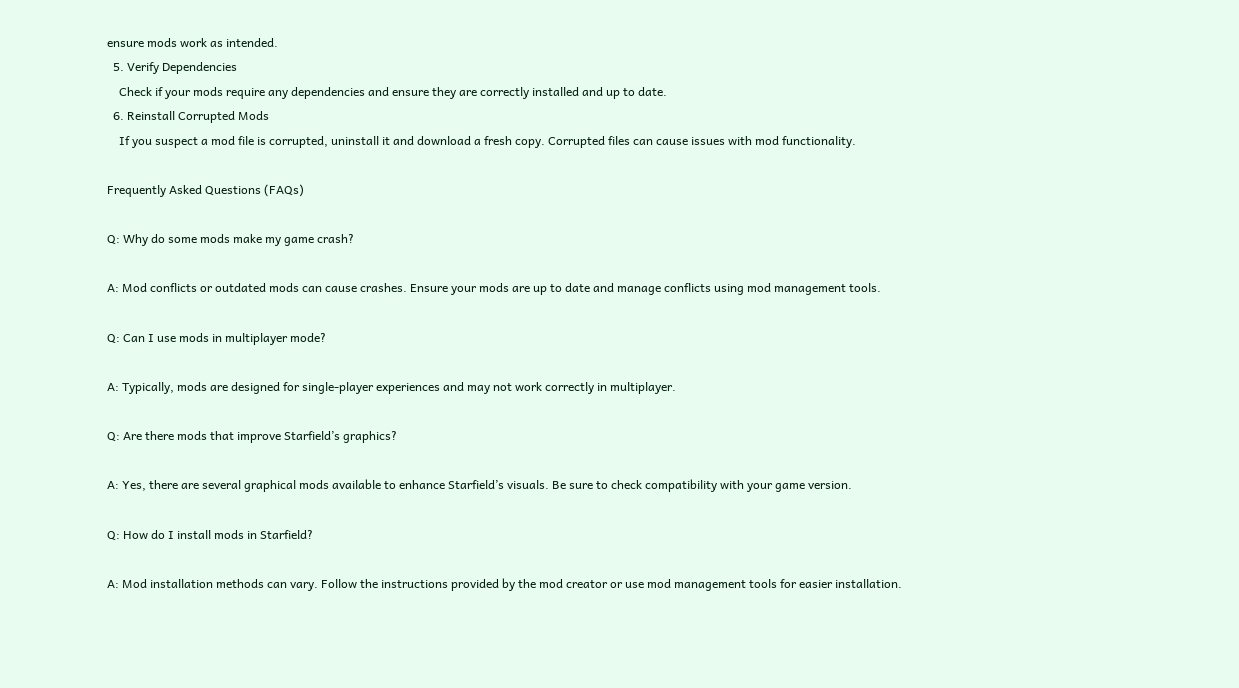ensure mods work as intended.
  5. Verify Dependencies
    Check if your mods require any dependencies and ensure they are correctly installed and up to date.
  6. Reinstall Corrupted Mods
    If you suspect a mod file is corrupted, uninstall it and download a fresh copy. Corrupted files can cause issues with mod functionality.

Frequently Asked Questions (FAQs)

Q: Why do some mods make my game crash?

A: Mod conflicts or outdated mods can cause crashes. Ensure your mods are up to date and manage conflicts using mod management tools.

Q: Can I use mods in multiplayer mode?

A: Typically, mods are designed for single-player experiences and may not work correctly in multiplayer.

Q: Are there mods that improve Starfield’s graphics?

A: Yes, there are several graphical mods available to enhance Starfield’s visuals. Be sure to check compatibility with your game version.

Q: How do I install mods in Starfield?

A: Mod installation methods can vary. Follow the instructions provided by the mod creator or use mod management tools for easier installation.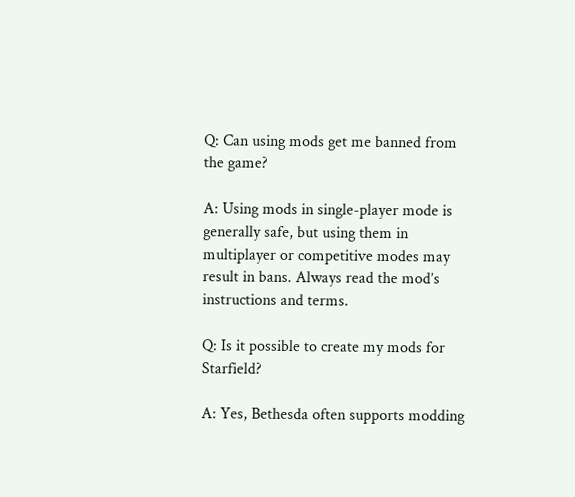Q: Can using mods get me banned from the game?

A: Using mods in single-player mode is generally safe, but using them in multiplayer or competitive modes may result in bans. Always read the mod’s instructions and terms.

Q: Is it possible to create my mods for Starfield?

A: Yes, Bethesda often supports modding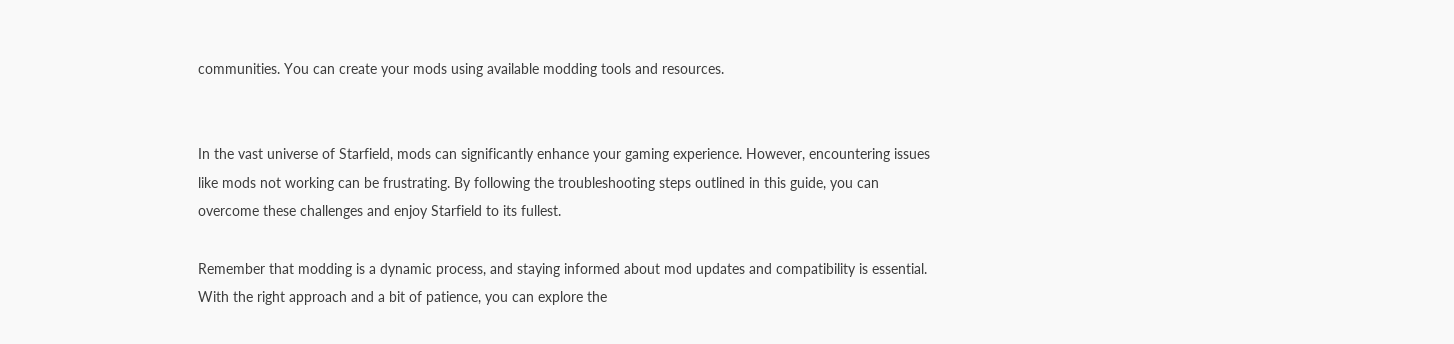communities. You can create your mods using available modding tools and resources.


In the vast universe of Starfield, mods can significantly enhance your gaming experience. However, encountering issues like mods not working can be frustrating. By following the troubleshooting steps outlined in this guide, you can overcome these challenges and enjoy Starfield to its fullest.

Remember that modding is a dynamic process, and staying informed about mod updates and compatibility is essential. With the right approach and a bit of patience, you can explore the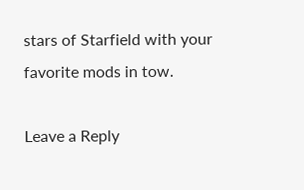stars of Starfield with your favorite mods in tow.

Leave a Reply